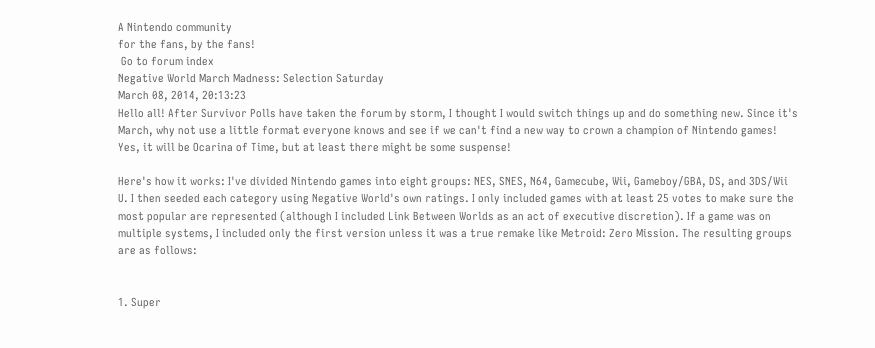A Nintendo community
for the fans, by the fans!
 Go to forum index
Negative World March Madness: Selection Saturday
March 08, 2014, 20:13:23
Hello all! After Survivor Polls have taken the forum by storm, I thought I would switch things up and do something new. Since it's March, why not use a little format everyone knows and see if we can't find a new way to crown a champion of Nintendo games! Yes, it will be Ocarina of Time, but at least there might be some suspense!

Here's how it works: I've divided Nintendo games into eight groups: NES, SNES, N64, Gamecube, Wii, Gameboy/GBA, DS, and 3DS/Wii U. I then seeded each category using Negative World's own ratings. I only included games with at least 25 votes to make sure the most popular are represented (although I included Link Between Worlds as an act of executive discretion). If a game was on multiple systems, I included only the first version unless it was a true remake like Metroid: Zero Mission. The resulting groups are as follows:


1. Super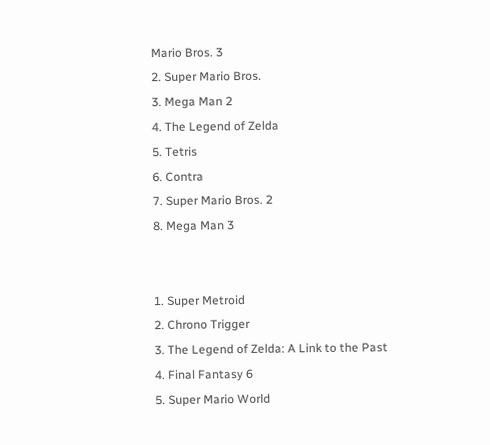Mario Bros. 3
2. Super Mario Bros.
3. Mega Man 2
4. The Legend of Zelda
5. Tetris
6. Contra
7. Super Mario Bros. 2
8. Mega Man 3


1. Super Metroid
2. Chrono Trigger
3. The Legend of Zelda: A Link to the Past
4. Final Fantasy 6
5. Super Mario World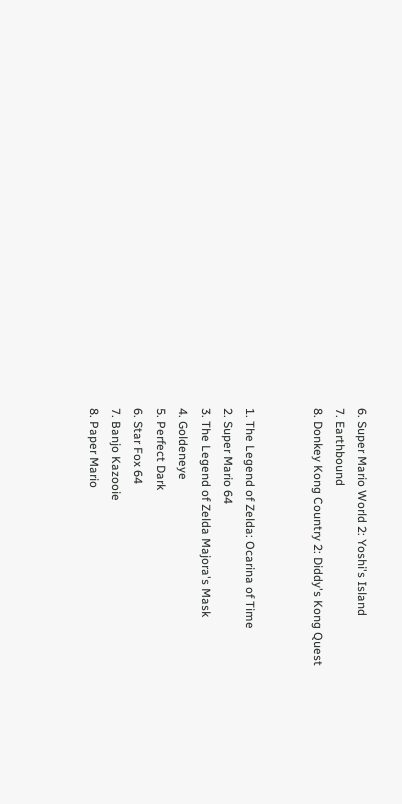6. Super Mario World 2: Yoshi's Island
7. Earthbound
8. Donkey Kong Country 2: Diddy's Kong Quest


1. The Legend of Zelda: Ocarina of Time
2. Super Mario 64
3. The Legend of Zelda Majora's Mask
4. Goldeneye
5. Perfect Dark
6. Star Fox 64
7. Banjo Kazooie
8. Paper Mario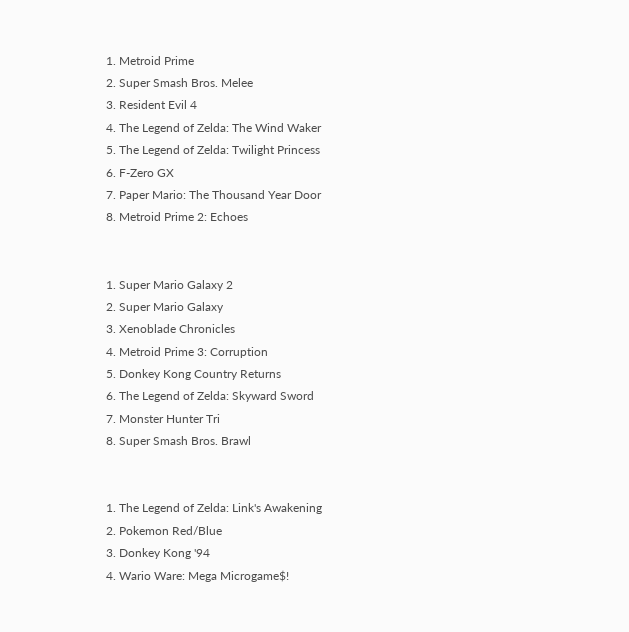1. Metroid Prime
2. Super Smash Bros. Melee
3. Resident Evil 4
4. The Legend of Zelda: The Wind Waker
5. The Legend of Zelda: Twilight Princess
6. F-Zero GX
7. Paper Mario: The Thousand Year Door
8. Metroid Prime 2: Echoes


1. Super Mario Galaxy 2
2. Super Mario Galaxy
3. Xenoblade Chronicles
4. Metroid Prime 3: Corruption
5. Donkey Kong Country Returns
6. The Legend of Zelda: Skyward Sword
7. Monster Hunter Tri
8. Super Smash Bros. Brawl


1. The Legend of Zelda: Link's Awakening
2. Pokemon Red/Blue
3. Donkey Kong '94
4. Wario Ware: Mega Microgame$!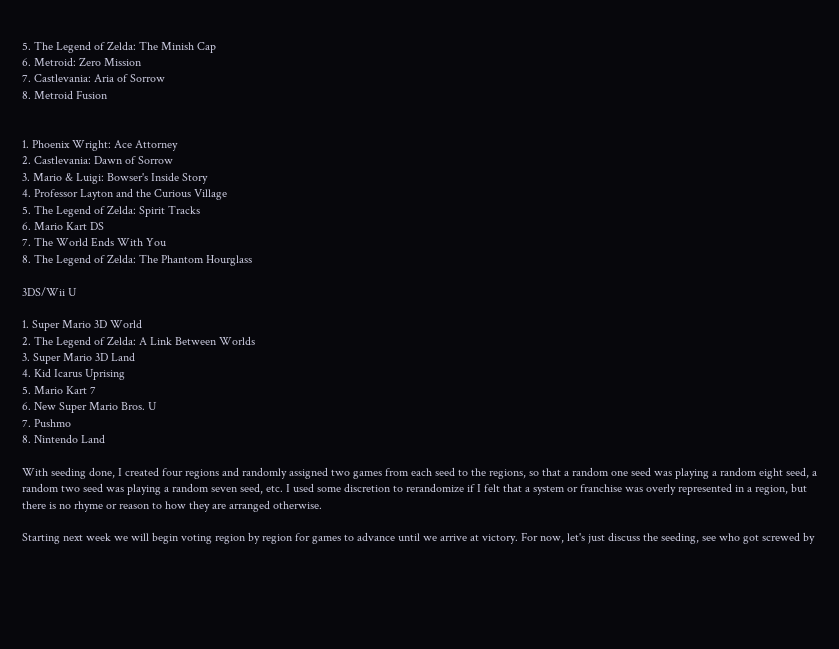5. The Legend of Zelda: The Minish Cap
6. Metroid: Zero Mission
7. Castlevania: Aria of Sorrow
8. Metroid Fusion


1. Phoenix Wright: Ace Attorney
2. Castlevania: Dawn of Sorrow
3. Mario & Luigi: Bowser's Inside Story
4. Professor Layton and the Curious Village
5. The Legend of Zelda: Spirit Tracks
6. Mario Kart DS
7. The World Ends With You
8. The Legend of Zelda: The Phantom Hourglass

3DS/Wii U

1. Super Mario 3D World
2. The Legend of Zelda: A Link Between Worlds
3. Super Mario 3D Land
4. Kid Icarus Uprising
5. Mario Kart 7
6. New Super Mario Bros. U
7. Pushmo
8. Nintendo Land

With seeding done, I created four regions and randomly assigned two games from each seed to the regions, so that a random one seed was playing a random eight seed, a random two seed was playing a random seven seed, etc. I used some discretion to rerandomize if I felt that a system or franchise was overly represented in a region, but there is no rhyme or reason to how they are arranged otherwise.

Starting next week we will begin voting region by region for games to advance until we arrive at victory. For now, let's just discuss the seeding, see who got screwed by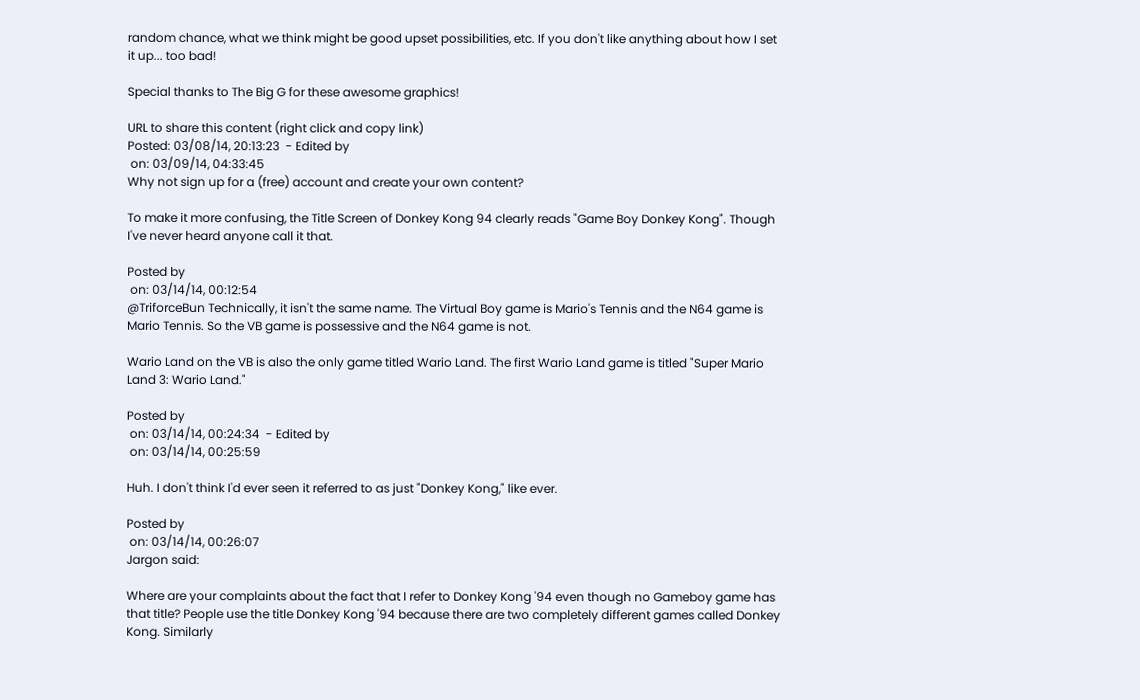random chance, what we think might be good upset possibilities, etc. If you don't like anything about how I set it up... too bad!

Special thanks to The Big G for these awesome graphics!

URL to share this content (right click and copy link)
Posted: 03/08/14, 20:13:23  - Edited by
 on: 03/09/14, 04:33:45
Why not sign up for a (free) account and create your own content?

To make it more confusing, the Title Screen of Donkey Kong 94 clearly reads "Game Boy Donkey Kong". Though I've never heard anyone call it that.

Posted by
 on: 03/14/14, 00:12:54
@TriforceBun Technically, it isn't the same name. The Virtual Boy game is Mario's Tennis and the N64 game is Mario Tennis. So the VB game is possessive and the N64 game is not.

Wario Land on the VB is also the only game titled Wario Land. The first Wario Land game is titled "Super Mario Land 3: Wario Land."

Posted by
 on: 03/14/14, 00:24:34  - Edited by
 on: 03/14/14, 00:25:59

Huh. I don't think I'd ever seen it referred to as just "Donkey Kong," like ever.

Posted by
 on: 03/14/14, 00:26:07
Jargon said:

Where are your complaints about the fact that I refer to Donkey Kong '94 even though no Gameboy game has that title? People use the title Donkey Kong '94 because there are two completely different games called Donkey Kong. Similarly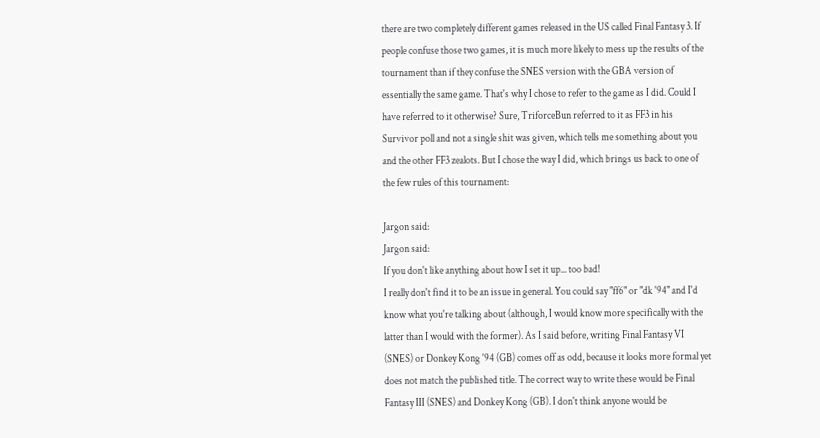there are two completely different games released in the US called Final Fantasy 3. If people confuse those two games, it is much more likely to mess up the results of the tournament than if they confuse the SNES version with the GBA version of essentially the same game. That's why I chose to refer to the game as I did. Could I have referred to it otherwise? Sure, TriforceBun referred to it as FF3 in his Survivor poll and not a single shit was given, which tells me something about you and the other FF3 zealots. But I chose the way I did, which brings us back to one of the few rules of this tournament:

Jargon said:
Jargon said:
If you don't like anything about how I set it up... too bad!
I really don't find it to be an issue in general. You could say "ff6" or "dk '94" and I'd know what you're talking about (although, I would know more specifically with the latter than I would with the former). As I said before, writing Final Fantasy VI (SNES) or Donkey Kong '94 (GB) comes off as odd, because it looks more formal yet does not match the published title. The correct way to write these would be Final Fantasy III (SNES) and Donkey Kong (GB). I don't think anyone would be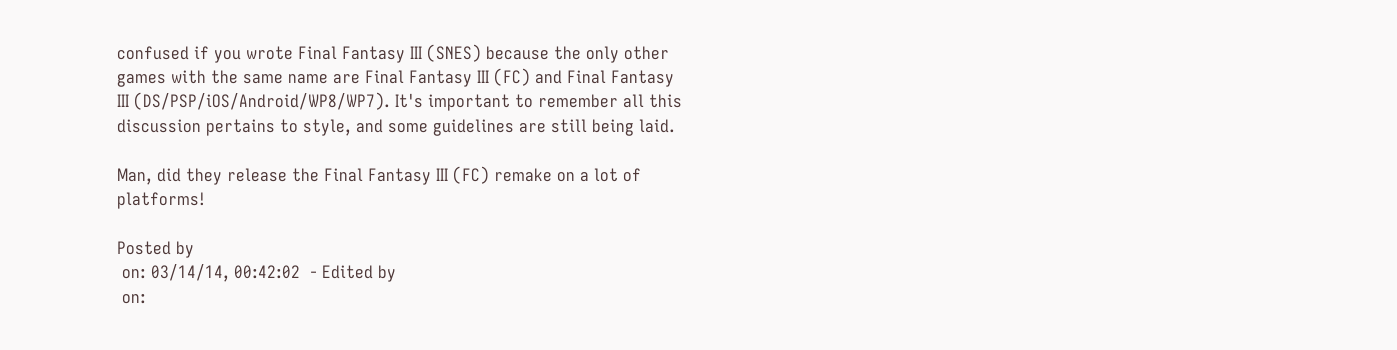confused if you wrote Final Fantasy III (SNES) because the only other games with the same name are Final Fantasy III (FC) and Final Fantasy III (DS/PSP/iOS/Android/WP8/WP7). It's important to remember all this discussion pertains to style, and some guidelines are still being laid.

Man, did they release the Final Fantasy III (FC) remake on a lot of platforms!

Posted by
 on: 03/14/14, 00:42:02  - Edited by
 on: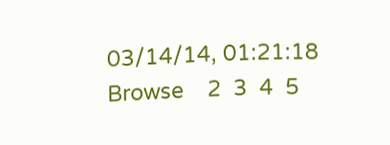03/14/14, 01:21:18
Browse    2  3  4  5